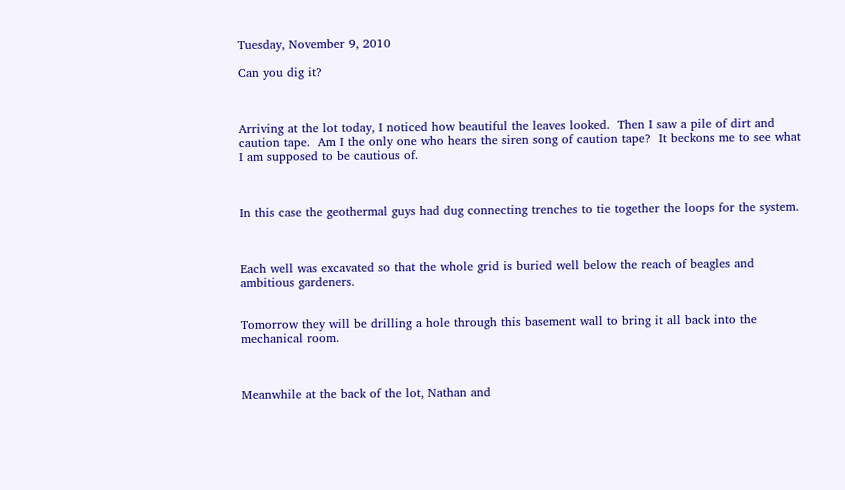Tuesday, November 9, 2010

Can you dig it?



Arriving at the lot today, I noticed how beautiful the leaves looked.  Then I saw a pile of dirt and caution tape.  Am I the only one who hears the siren song of caution tape?  It beckons me to see what I am supposed to be cautious of.



In this case the geothermal guys had dug connecting trenches to tie together the loops for the system.



Each well was excavated so that the whole grid is buried well below the reach of beagles and ambitious gardeners.


Tomorrow they will be drilling a hole through this basement wall to bring it all back into the mechanical room.



Meanwhile at the back of the lot, Nathan and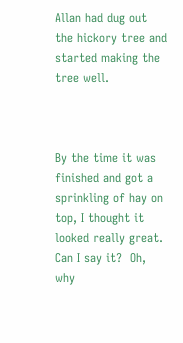Allan had dug out the hickory tree and started making the tree well.



By the time it was finished and got a sprinkling of hay on top, I thought it looked really great.  Can I say it?  Oh, why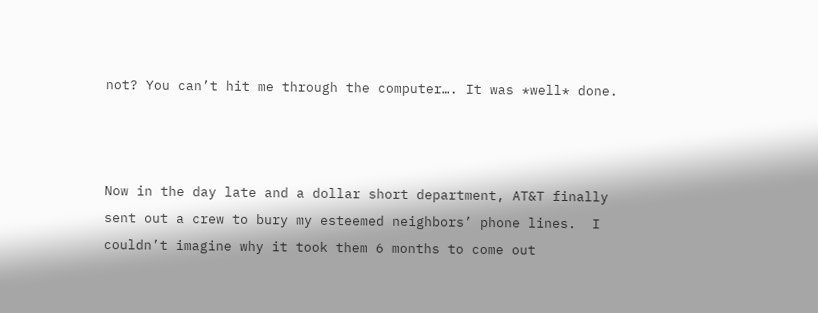not? You can’t hit me through the computer…. It was *well* done.



Now in the day late and a dollar short department, AT&T finally sent out a crew to bury my esteemed neighbors’ phone lines.  I couldn’t imagine why it took them 6 months to come out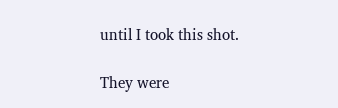until I took this shot.

They were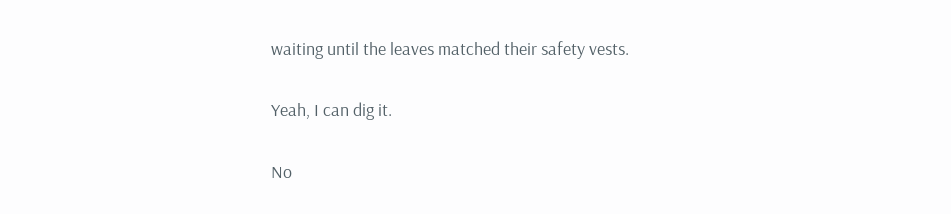waiting until the leaves matched their safety vests.

Yeah, I can dig it.

No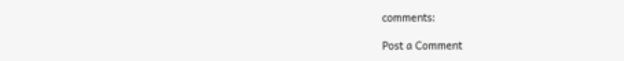comments:

Post a Comment